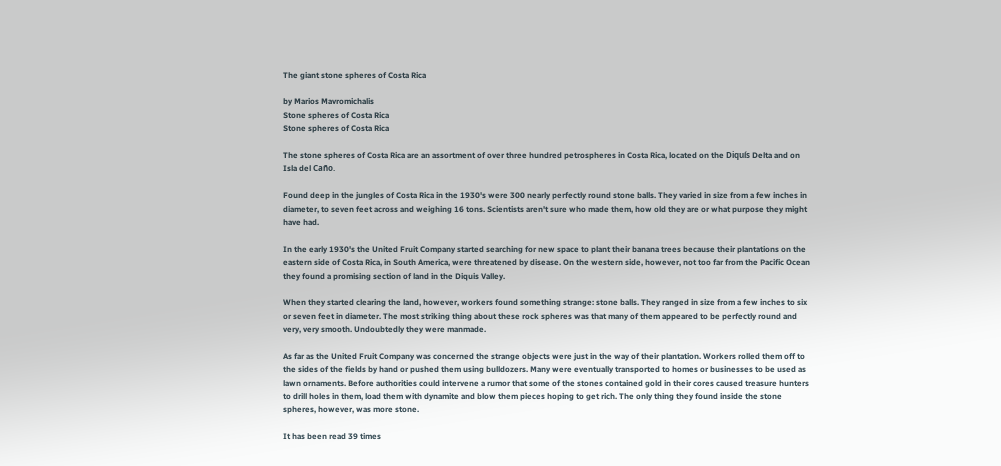The giant stone spheres of Costa Rica

by Marios Mavromichalis
Stone spheres of Costa Rica
Stone spheres of Costa Rica

The stone spheres of Costa Rica are an assortment of over three hundred petrospheres in Costa Rica, located on the Diquís Delta and on Isla del Caño.

Found deep in the jungles of Costa Rica in the 1930's were 300 nearly perfectly round stone balls. They varied in size from a few inches in diameter, to seven feet across and weighing 16 tons. Scientists aren't sure who made them, how old they are or what purpose they might have had.

In the early 1930's the United Fruit Company started searching for new space to plant their banana trees because their plantations on the eastern side of Costa Rica, in South America, were threatened by disease. On the western side, however, not too far from the Pacific Ocean they found a promising section of land in the Diquis Valley.

When they started clearing the land, however, workers found something strange: stone balls. They ranged in size from a few inches to six or seven feet in diameter. The most striking thing about these rock spheres was that many of them appeared to be perfectly round and very, very smooth. Undoubtedly they were manmade.

As far as the United Fruit Company was concerned the strange objects were just in the way of their plantation. Workers rolled them off to the sides of the fields by hand or pushed them using bulldozers. Many were eventually transported to homes or businesses to be used as lawn ornaments. Before authorities could intervene a rumor that some of the stones contained gold in their cores caused treasure hunters to drill holes in them, load them with dynamite and blow them pieces hoping to get rich. The only thing they found inside the stone spheres, however, was more stone.

It has been read 39 times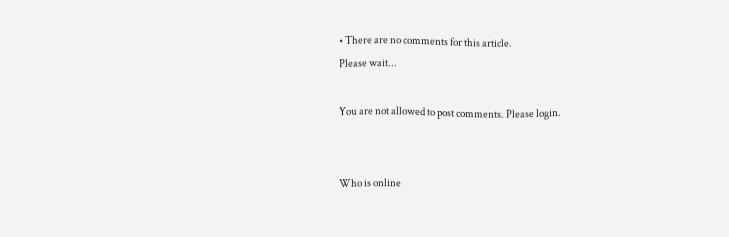• There are no comments for this article.
Please wait...

You are not allowed to post comments. Please login.


Who is online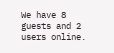We have 8 guests and 2 users online.